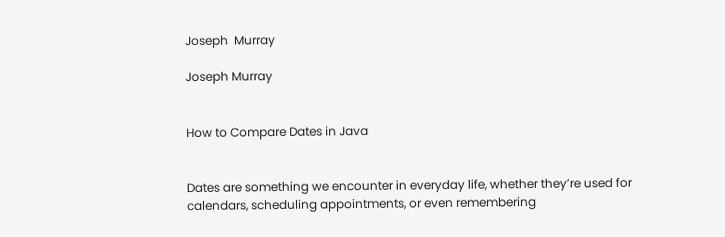Joseph  Murray

Joseph Murray


How to Compare Dates in Java


Dates are something we encounter in everyday life, whether they’re used for calendars, scheduling appointments, or even remembering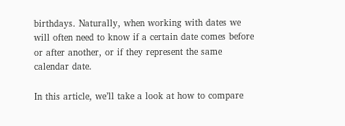birthdays. Naturally, when working with dates we will often need to know if a certain date comes before or after another, or if they represent the same calendar date.

In this article, we’ll take a look at how to compare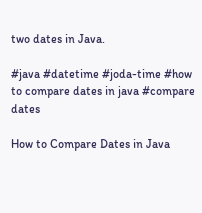two dates in Java.

#java #datetime #joda-time #how to compare dates in java #compare dates

How to Compare Dates in Java